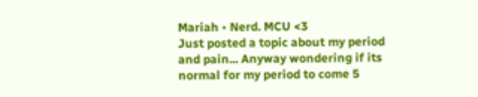Mariah • Nerd. MCU <3
Just posted a topic about my period and pain... Anyway wondering if its normal for my period to come 5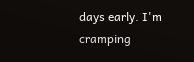days early. I'm cramping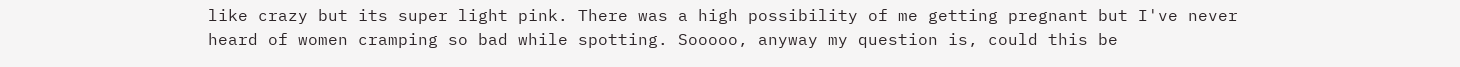like crazy but its super light pink. There was a high possibility of me getting pregnant but I've never heard of women cramping so bad while spotting. Sooooo, anyway my question is, could this be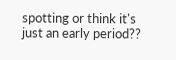spotting or think it's just an early period??